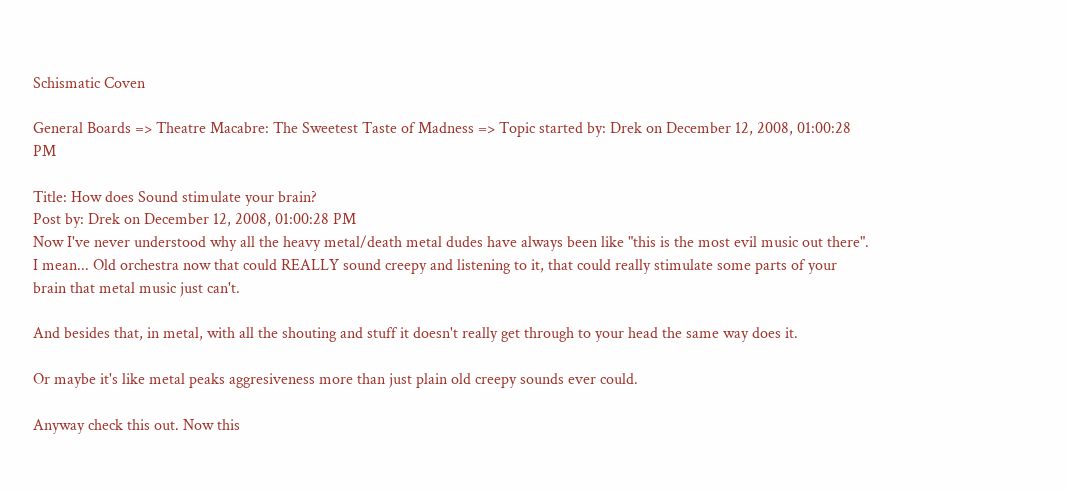Schismatic Coven

General Boards => Theatre Macabre: The Sweetest Taste of Madness => Topic started by: Drek on December 12, 2008, 01:00:28 PM

Title: How does Sound stimulate your brain?
Post by: Drek on December 12, 2008, 01:00:28 PM
Now I've never understood why all the heavy metal/death metal dudes have always been like "this is the most evil music out there". I mean... Old orchestra now that could REALLY sound creepy and listening to it, that could really stimulate some parts of your brain that metal music just can't.

And besides that, in metal, with all the shouting and stuff it doesn't really get through to your head the same way does it.

Or maybe it's like metal peaks aggresiveness more than just plain old creepy sounds ever could.

Anyway check this out. Now this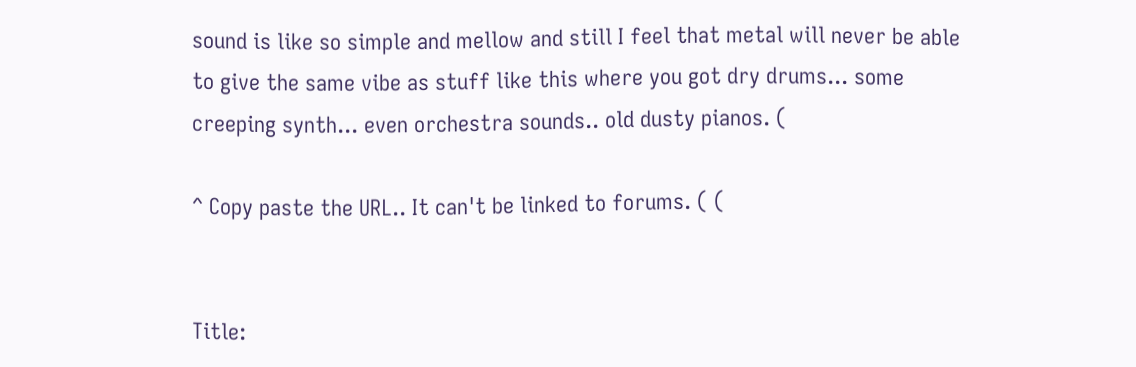sound is like so simple and mellow and still I feel that metal will never be able to give the same vibe as stuff like this where you got dry drums... some creeping synth... even orchestra sounds.. old dusty pianos. (

^ Copy paste the URL.. It can't be linked to forums. ( (


Title: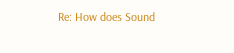Re: How does Sound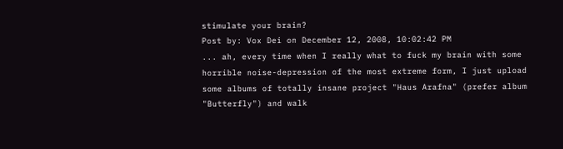stimulate your brain?
Post by: Vox Dei on December 12, 2008, 10:02:42 PM
... ah, every time when I really what to fuck my brain with some horrible noise-depression of the most extreme form, I just upload some albums of totally insane project "Haus Arafna" (prefer album "Butterfly") and walk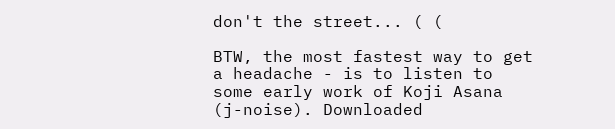don't the street... ( (

BTW, the most fastest way to get a headache - is to listen to some early work of Koji Asana (j-noise). Downloaded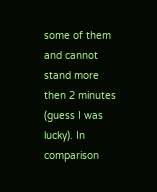some of them and cannot stand more then 2 minutes (guess I was lucky). In comparison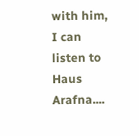with him, I can listen to Haus Arafna....